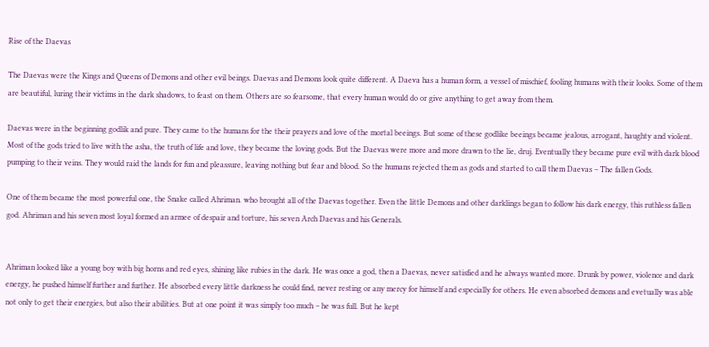Rise of the Daevas

The Daevas were the Kings and Queens of Demons and other evil beings. Daevas and Demons look quite different. A Daeva has a human form, a vessel of mischief, fooling humans with their looks. Some of them are beautiful, luring their victims in the dark shadows, to feast on them. Others are so fearsome, that every human would do or give anything to get away from them.

Daevas were in the beginning godlik and pure. They came to the humans for the their prayers and love of the mortal beeings. But some of these godlike beeings became jealous, arrogant, haughty and violent. Most of the gods tried to live with the asha, the truth of life and love, they became the loving gods. But the Daevas were more and more drawn to the lie, druj. Eventually they became pure evil with dark blood pumping to their veins. They would raid the lands for fun and pleassure, leaving nothing but fear and blood. So the humans rejected them as gods and started to call them Daevas – The fallen Gods.

One of them became the most powerful one, the Snake called Ahriman. who brought all of the Daevas together. Even the little Demons and other darklings began to follow his dark energy, this ruthless fallen god. Ahriman and his seven most loyal formed an armee of despair and torture, his seven Arch Daevas and his Generals.


Ahriman looked like a young boy with big horns and red eyes, shining like rubies in the dark. He was once a god, then a Daevas, never satisfied and he always wanted more. Drunk by power, violence and dark energy, he pushed himself further and further. He absorbed every little darkness he could find, never resting or any mercy for himself and especially for others. He even absorbed demons and evetually was able not only to get their energies, but also their abilities. But at one point it was simply too much – he was full. But he kept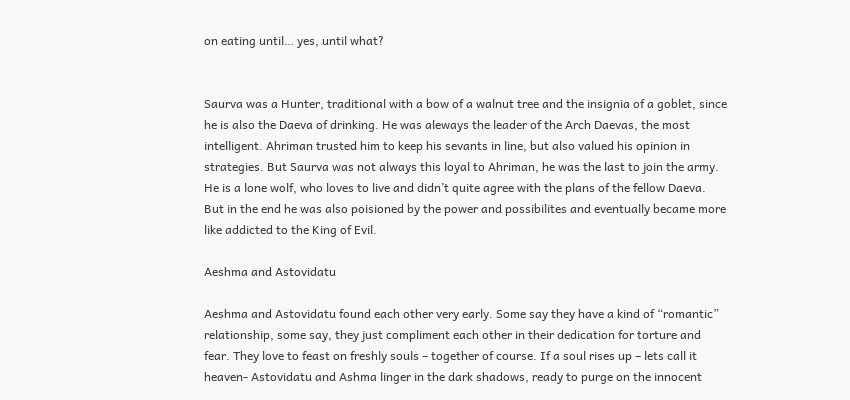on eating until… yes, until what?


Saurva was a Hunter, traditional with a bow of a walnut tree and the insignia of a goblet, since he is also the Daeva of drinking. He was aleways the leader of the Arch Daevas, the most intelligent. Ahriman trusted him to keep his sevants in line, but also valued his opinion in strategies. But Saurva was not always this loyal to Ahriman, he was the last to join the army. He is a lone wolf, who loves to live and didn’t quite agree with the plans of the fellow Daeva. But in the end he was also poisioned by the power and possibilites and eventually became more like addicted to the King of Evil.

Aeshma and Astovidatu

Aeshma and Astovidatu found each other very early. Some say they have a kind of “romantic” relationship, some say, they just compliment each other in their dedication for torture and fear. They love to feast on freshly souls – together of course. If a soul rises up – lets call it heaven- Astovidatu and Ashma linger in the dark shadows, ready to purge on the innocent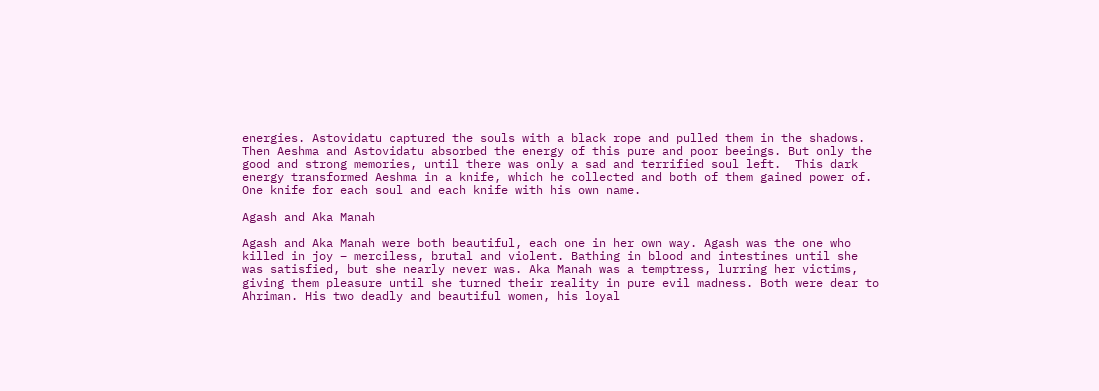energies. Astovidatu captured the souls with a black rope and pulled them in the shadows. Then Aeshma and Astovidatu absorbed the energy of this pure and poor beeings. But only the good and strong memories, until there was only a sad and terrified soul left.  This dark energy transformed Aeshma in a knife, which he collected and both of them gained power of. One knife for each soul and each knife with his own name.

Agash and Aka Manah

Agash and Aka Manah were both beautiful, each one in her own way. Agash was the one who killed in joy – merciless, brutal and violent. Bathing in blood and intestines until she was satisfied, but she nearly never was. Aka Manah was a temptress, lurring her victims, giving them pleasure until she turned their reality in pure evil madness. Both were dear to Ahriman. His two deadly and beautiful women, his loyal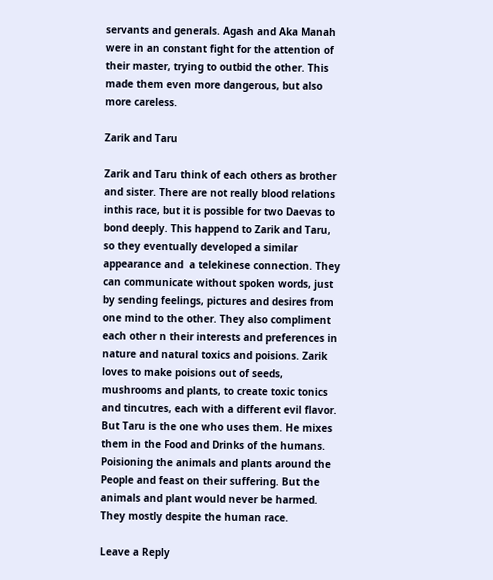servants and generals. Agash and Aka Manah were in an constant fight for the attention of their master, trying to outbid the other. This made them even more dangerous, but also more careless.

Zarik and Taru

Zarik and Taru think of each others as brother and sister. There are not really blood relations inthis race, but it is possible for two Daevas to bond deeply. This happend to Zarik and Taru, so they eventually developed a similar appearance and  a telekinese connection. They can communicate without spoken words, just by sending feelings, pictures and desires from one mind to the other. They also compliment each other n their interests and preferences in nature and natural toxics and poisions. Zarik loves to make poisions out of seeds, mushrooms and plants, to create toxic tonics and tincutres, each with a different evil flavor. But Taru is the one who uses them. He mixes them in the Food and Drinks of the humans. Poisioning the animals and plants around the People and feast on their suffering. But the animals and plant would never be harmed. They mostly despite the human race.

Leave a Reply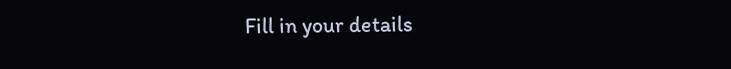Fill in your details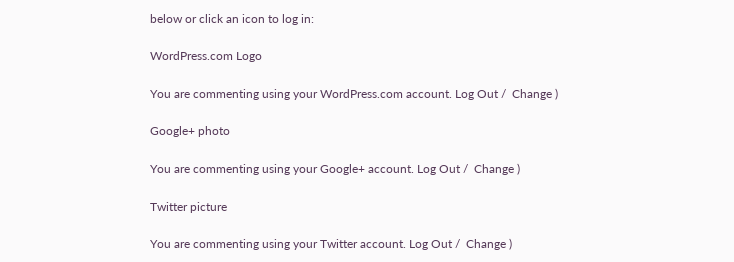below or click an icon to log in:

WordPress.com Logo

You are commenting using your WordPress.com account. Log Out /  Change )

Google+ photo

You are commenting using your Google+ account. Log Out /  Change )

Twitter picture

You are commenting using your Twitter account. Log Out /  Change )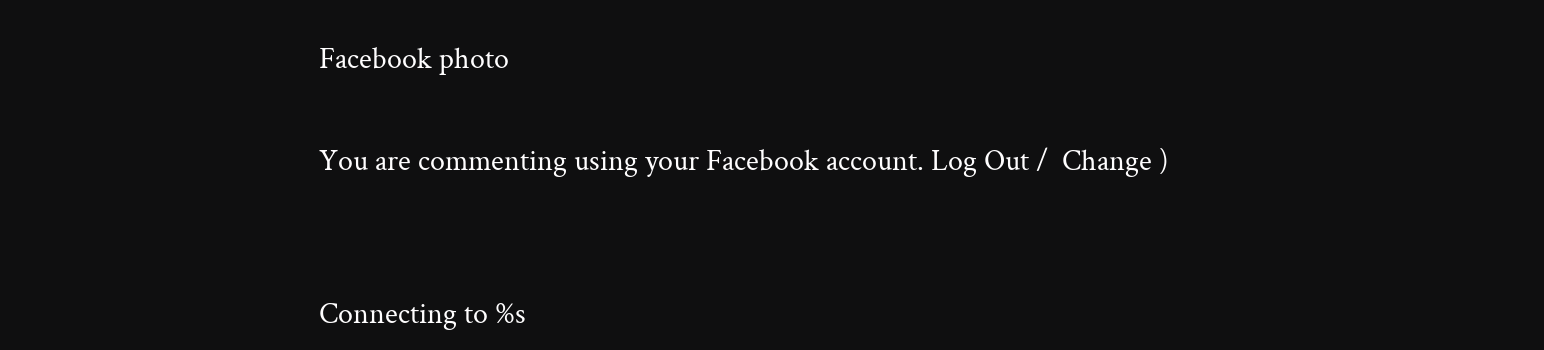Facebook photo

You are commenting using your Facebook account. Log Out /  Change )


Connecting to %s